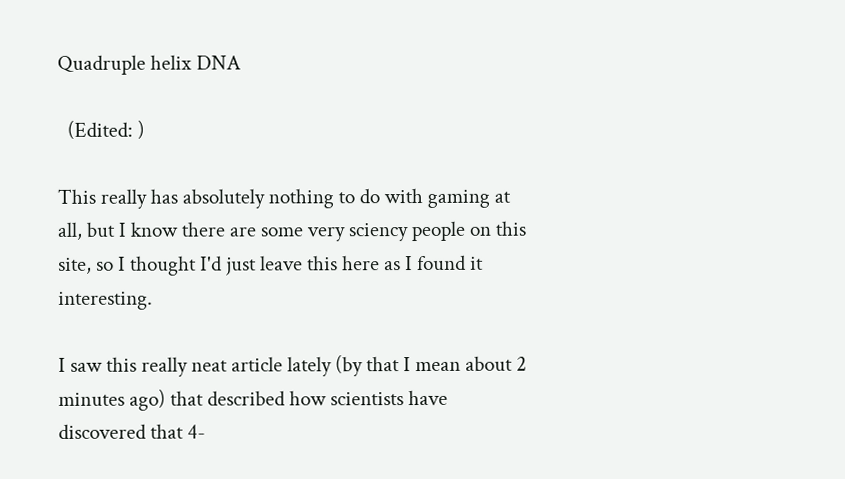Quadruple helix DNA

  (Edited: )

This really has absolutely nothing to do with gaming at all, but I know there are some very sciency people on this site, so I thought I'd just leave this here as I found it interesting.

I saw this really neat article lately (by that I mean about 2 minutes ago) that described how scientists have discovered that 4-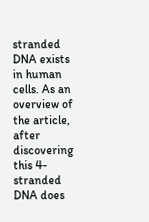stranded DNA exists in human cells. As an overview of the article, after discovering this 4-stranded DNA does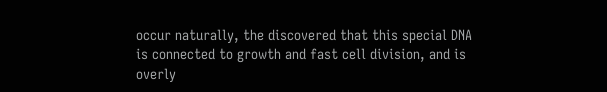occur naturally, the discovered that this special DNA is connected to growth and fast cell division, and is overly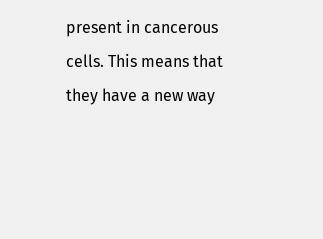present in cancerous cells. This means that they have a new way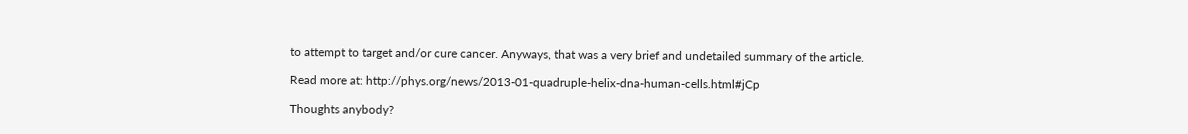to attempt to target and/or cure cancer. Anyways, that was a very brief and undetailed summary of the article.

Read more at: http://phys.org/news/2013-01-quadruple-helix-dna-human-cells.html#jCp

Thoughts anybody?